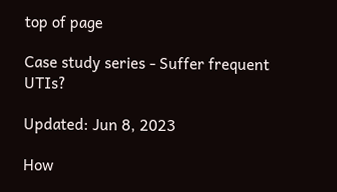top of page

Case study series - Suffer frequent UTIs?

Updated: Jun 8, 2023

How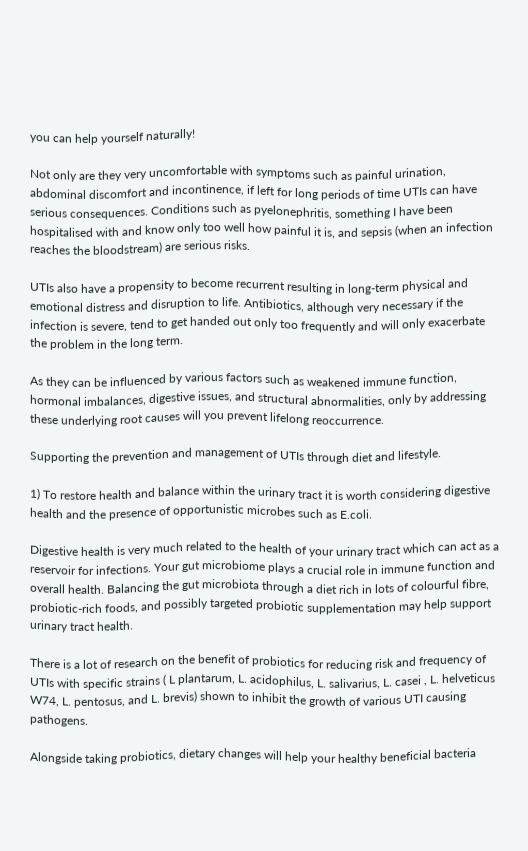you can help yourself naturally!

Not only are they very uncomfortable with symptoms such as painful urination, abdominal discomfort and incontinence, if left for long periods of time UTIs can have serious consequences. Conditions such as pyelonephritis, something I have been hospitalised with and know only too well how painful it is, and sepsis (when an infection reaches the bloodstream) are serious risks.

UTIs also have a propensity to become recurrent resulting in long-term physical and emotional distress and disruption to life. Antibiotics, although very necessary if the infection is severe, tend to get handed out only too frequently and will only exacerbate the problem in the long term.

As they can be influenced by various factors such as weakened immune function, hormonal imbalances, digestive issues, and structural abnormalities, only by addressing these underlying root causes will you prevent lifelong reoccurrence.

Supporting the prevention and management of UTIs through diet and lifestyle.

1) To restore health and balance within the urinary tract it is worth considering digestive health and the presence of opportunistic microbes such as E.coli.

Digestive health is very much related to the health of your urinary tract which can act as a reservoir for infections. Your gut microbiome plays a crucial role in immune function and overall health. Balancing the gut microbiota through a diet rich in lots of colourful fibre, probiotic-rich foods, and possibly targeted probiotic supplementation may help support urinary tract health.

There is a lot of research on the benefit of probiotics for reducing risk and frequency of UTIs with specific strains ( L plantarum, L. acidophilus, L. salivarius, L. casei , L. helveticus W74, L. pentosus, and L. brevis) shown to inhibit the growth of various UTI causing pathogens.

Alongside taking probiotics, dietary changes will help your healthy beneficial bacteria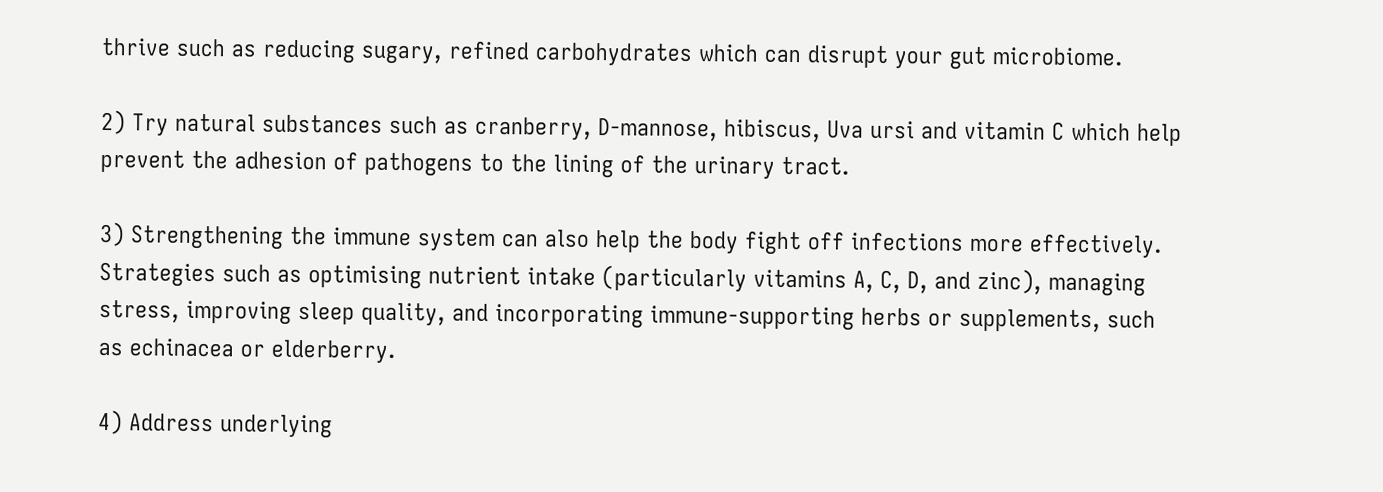thrive such as reducing sugary, refined carbohydrates which can disrupt your gut microbiome.

2) Try natural substances such as cranberry, D-mannose, hibiscus, Uva ursi and vitamin C which help prevent the adhesion of pathogens to the lining of the urinary tract.

3) Strengthening the immune system can also help the body fight off infections more effectively. Strategies such as optimising nutrient intake (particularly vitamins A, C, D, and zinc), managing stress, improving sleep quality, and incorporating immune-supporting herbs or supplements, such as echinacea or elderberry.

4) Address underlying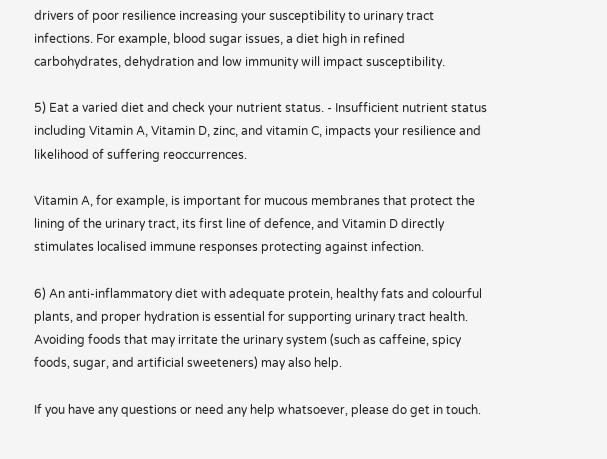drivers of poor resilience increasing your susceptibility to urinary tract infections. For example, blood sugar issues, a diet high in refined carbohydrates, dehydration and low immunity will impact susceptibility.

5) Eat a varied diet and check your nutrient status. - Insufficient nutrient status including Vitamin A, Vitamin D, zinc, and vitamin C, impacts your resilience and likelihood of suffering reoccurrences.

Vitamin A, for example, is important for mucous membranes that protect the lining of the urinary tract, its first line of defence, and Vitamin D directly stimulates localised immune responses protecting against infection.

6) An anti-inflammatory diet with adequate protein, healthy fats and colourful plants, and proper hydration is essential for supporting urinary tract health. Avoiding foods that may irritate the urinary system (such as caffeine, spicy foods, sugar, and artificial sweeteners) may also help.

If you have any questions or need any help whatsoever, please do get in touch.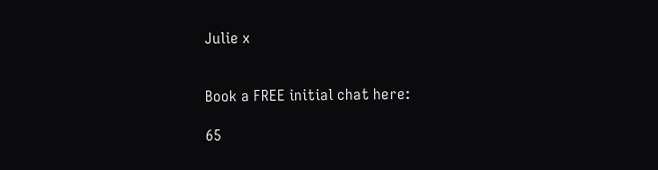Julie x


Book a FREE initial chat here:

65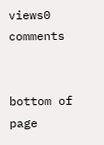views0 comments


bottom of page